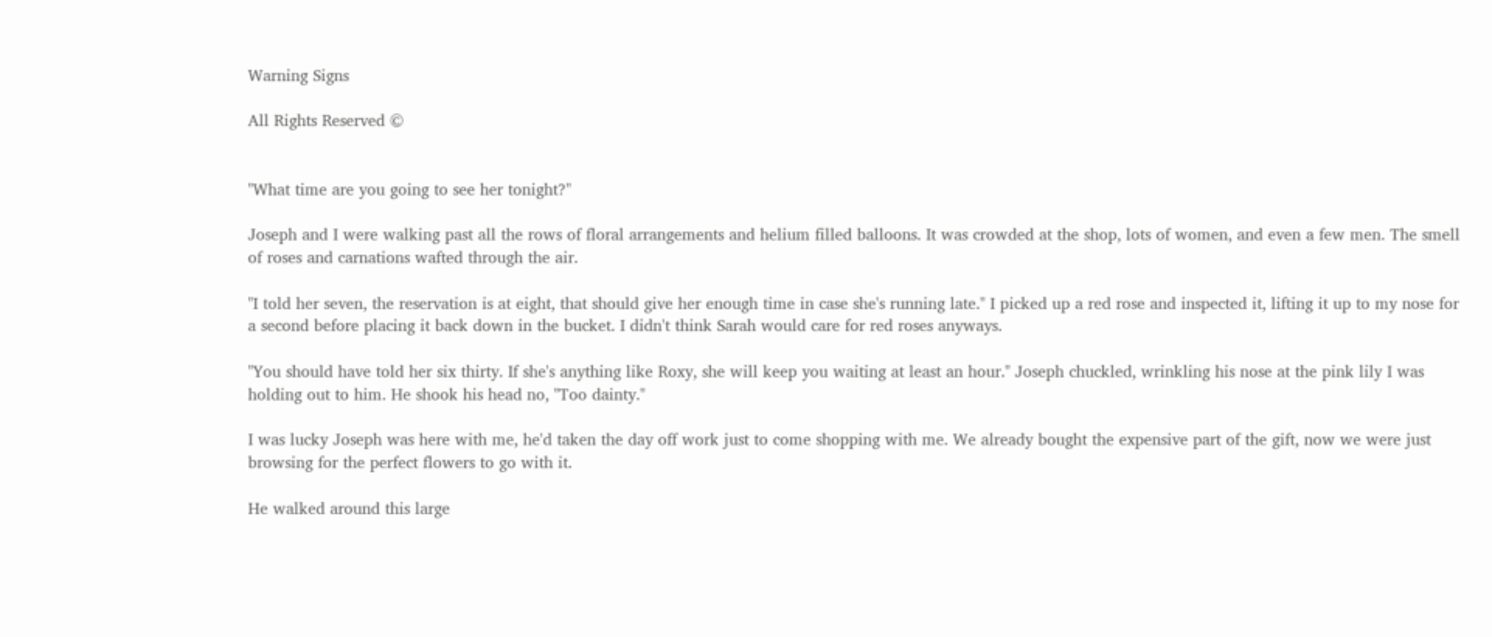Warning Signs

All Rights Reserved ©


"What time are you going to see her tonight?"

Joseph and I were walking past all the rows of floral arrangements and helium filled balloons. It was crowded at the shop, lots of women, and even a few men. The smell of roses and carnations wafted through the air.

"I told her seven, the reservation is at eight, that should give her enough time in case she's running late." I picked up a red rose and inspected it, lifting it up to my nose for a second before placing it back down in the bucket. I didn't think Sarah would care for red roses anyways.

"You should have told her six thirty. If she's anything like Roxy, she will keep you waiting at least an hour." Joseph chuckled, wrinkling his nose at the pink lily I was holding out to him. He shook his head no, "Too dainty."

I was lucky Joseph was here with me, he'd taken the day off work just to come shopping with me. We already bought the expensive part of the gift, now we were just browsing for the perfect flowers to go with it.

He walked around this large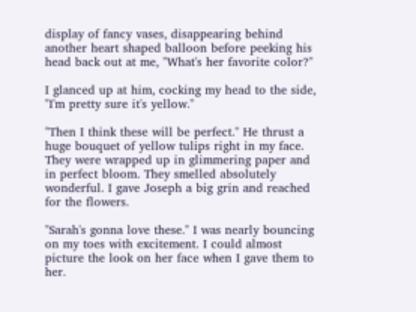display of fancy vases, disappearing behind another heart shaped balloon before peeking his head back out at me, "What's her favorite color?"

I glanced up at him, cocking my head to the side, "I'm pretty sure it's yellow."

"Then I think these will be perfect." He thrust a huge bouquet of yellow tulips right in my face. They were wrapped up in glimmering paper and in perfect bloom. They smelled absolutely wonderful. I gave Joseph a big grin and reached for the flowers.

"Sarah's gonna love these." I was nearly bouncing on my toes with excitement. I could almost picture the look on her face when I gave them to her.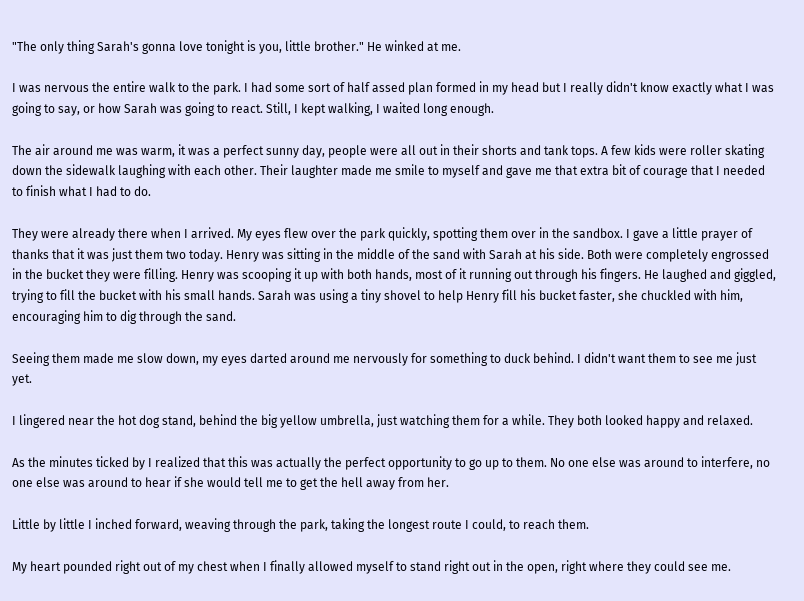"The only thing Sarah's gonna love tonight is you, little brother." He winked at me.

I was nervous the entire walk to the park. I had some sort of half assed plan formed in my head but I really didn't know exactly what I was going to say, or how Sarah was going to react. Still, I kept walking, I waited long enough.

The air around me was warm, it was a perfect sunny day, people were all out in their shorts and tank tops. A few kids were roller skating down the sidewalk laughing with each other. Their laughter made me smile to myself and gave me that extra bit of courage that I needed to finish what I had to do.

They were already there when I arrived. My eyes flew over the park quickly, spotting them over in the sandbox. I gave a little prayer of thanks that it was just them two today. Henry was sitting in the middle of the sand with Sarah at his side. Both were completely engrossed in the bucket they were filling. Henry was scooping it up with both hands, most of it running out through his fingers. He laughed and giggled, trying to fill the bucket with his small hands. Sarah was using a tiny shovel to help Henry fill his bucket faster, she chuckled with him, encouraging him to dig through the sand.

Seeing them made me slow down, my eyes darted around me nervously for something to duck behind. I didn't want them to see me just yet.

I lingered near the hot dog stand, behind the big yellow umbrella, just watching them for a while. They both looked happy and relaxed.

As the minutes ticked by I realized that this was actually the perfect opportunity to go up to them. No one else was around to interfere, no one else was around to hear if she would tell me to get the hell away from her.

Little by little I inched forward, weaving through the park, taking the longest route I could, to reach them.

My heart pounded right out of my chest when I finally allowed myself to stand right out in the open, right where they could see me.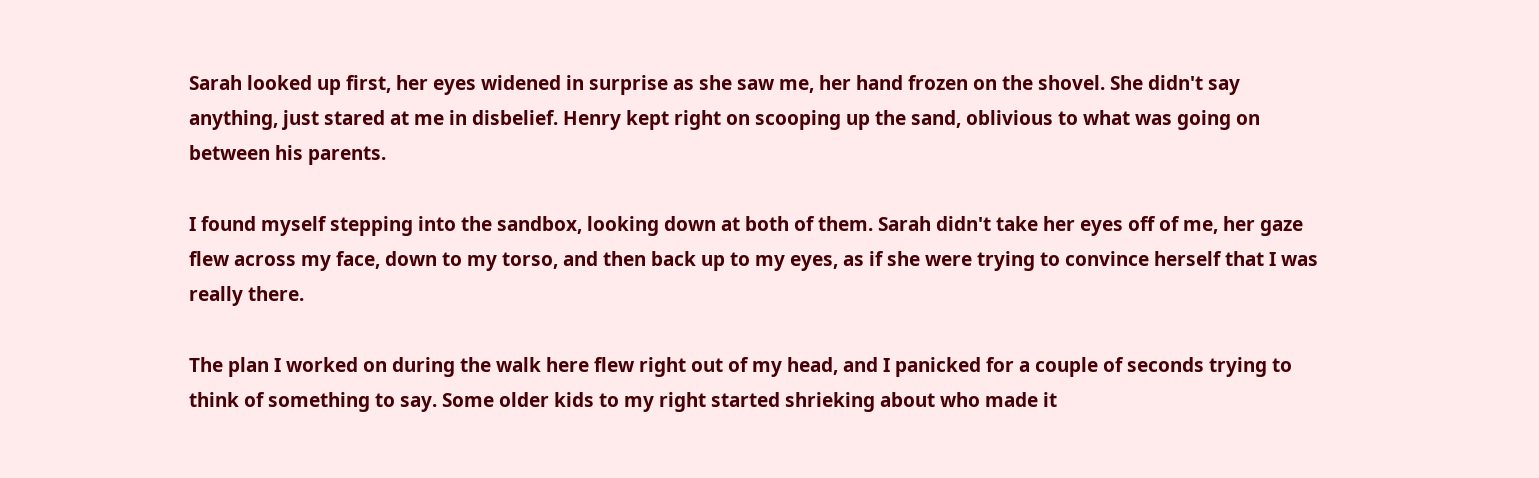Sarah looked up first, her eyes widened in surprise as she saw me, her hand frozen on the shovel. She didn't say anything, just stared at me in disbelief. Henry kept right on scooping up the sand, oblivious to what was going on between his parents.

I found myself stepping into the sandbox, looking down at both of them. Sarah didn't take her eyes off of me, her gaze flew across my face, down to my torso, and then back up to my eyes, as if she were trying to convince herself that I was really there.

The plan I worked on during the walk here flew right out of my head, and I panicked for a couple of seconds trying to think of something to say. Some older kids to my right started shrieking about who made it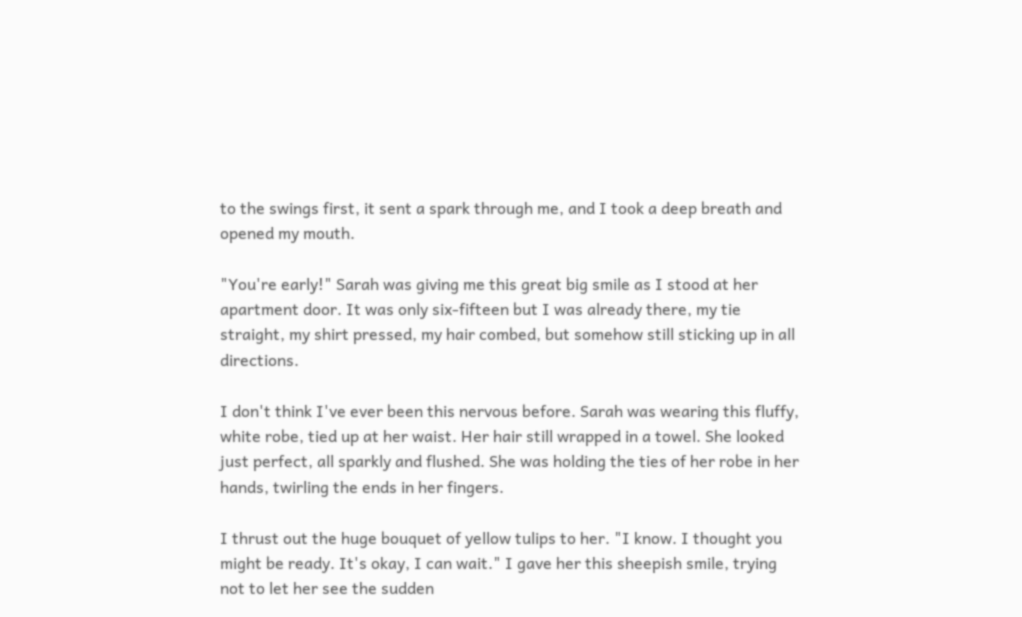to the swings first, it sent a spark through me, and I took a deep breath and opened my mouth.

"You're early!" Sarah was giving me this great big smile as I stood at her apartment door. It was only six-fifteen but I was already there, my tie straight, my shirt pressed, my hair combed, but somehow still sticking up in all directions.

I don't think I've ever been this nervous before. Sarah was wearing this fluffy, white robe, tied up at her waist. Her hair still wrapped in a towel. She looked just perfect, all sparkly and flushed. She was holding the ties of her robe in her hands, twirling the ends in her fingers.

I thrust out the huge bouquet of yellow tulips to her. "I know. I thought you might be ready. It's okay, I can wait." I gave her this sheepish smile, trying not to let her see the sudden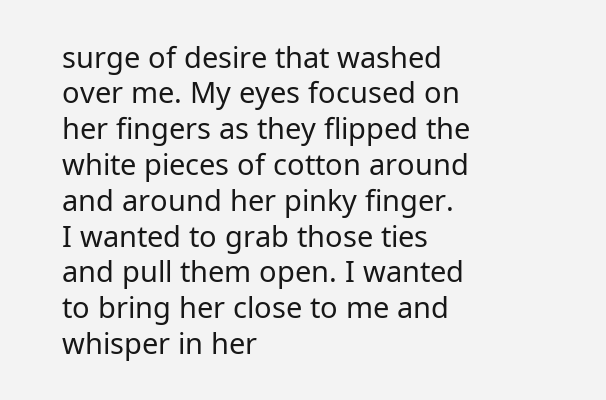surge of desire that washed over me. My eyes focused on her fingers as they flipped the white pieces of cotton around and around her pinky finger. I wanted to grab those ties and pull them open. I wanted to bring her close to me and whisper in her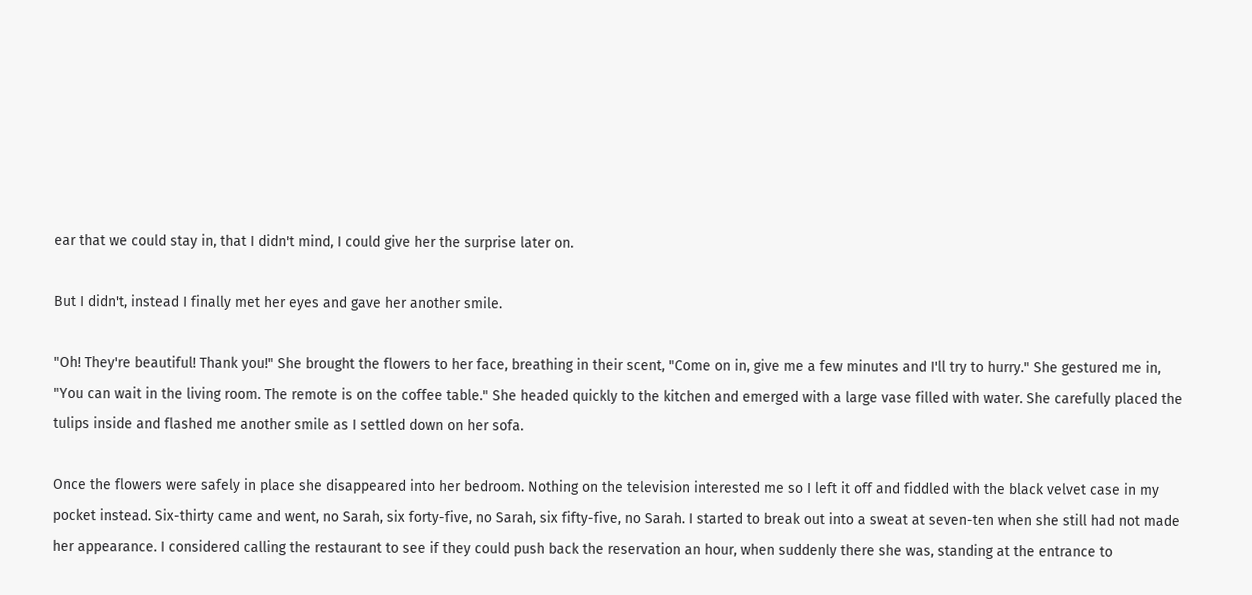ear that we could stay in, that I didn't mind, I could give her the surprise later on.

But I didn't, instead I finally met her eyes and gave her another smile.

"Oh! They're beautiful! Thank you!" She brought the flowers to her face, breathing in their scent, "Come on in, give me a few minutes and I'll try to hurry." She gestured me in, "You can wait in the living room. The remote is on the coffee table." She headed quickly to the kitchen and emerged with a large vase filled with water. She carefully placed the tulips inside and flashed me another smile as I settled down on her sofa.

Once the flowers were safely in place she disappeared into her bedroom. Nothing on the television interested me so I left it off and fiddled with the black velvet case in my pocket instead. Six-thirty came and went, no Sarah, six forty-five, no Sarah, six fifty-five, no Sarah. I started to break out into a sweat at seven-ten when she still had not made her appearance. I considered calling the restaurant to see if they could push back the reservation an hour, when suddenly there she was, standing at the entrance to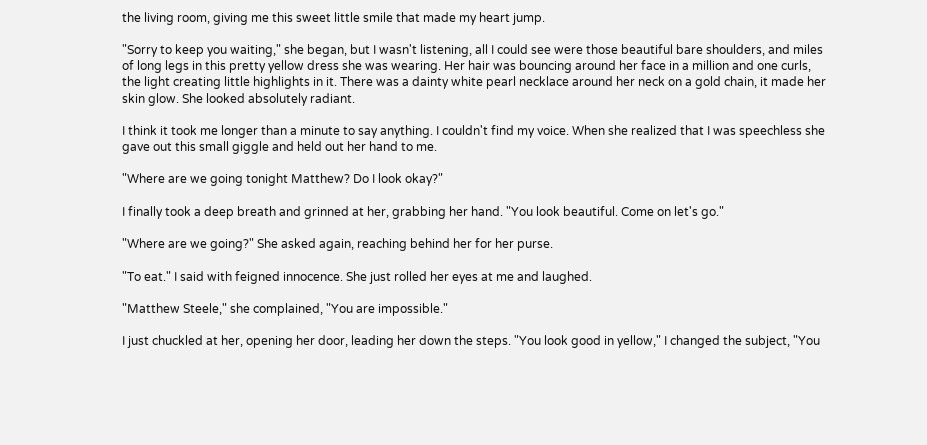the living room, giving me this sweet little smile that made my heart jump.

"Sorry to keep you waiting," she began, but I wasn't listening, all I could see were those beautiful bare shoulders, and miles of long legs in this pretty yellow dress she was wearing. Her hair was bouncing around her face in a million and one curls, the light creating little highlights in it. There was a dainty white pearl necklace around her neck on a gold chain, it made her skin glow. She looked absolutely radiant.

I think it took me longer than a minute to say anything. I couldn't find my voice. When she realized that I was speechless she gave out this small giggle and held out her hand to me.

"Where are we going tonight Matthew? Do I look okay?"

I finally took a deep breath and grinned at her, grabbing her hand. "You look beautiful. Come on let's go."

"Where are we going?" She asked again, reaching behind her for her purse.

"To eat." I said with feigned innocence. She just rolled her eyes at me and laughed.

"Matthew Steele," she complained, "You are impossible."

I just chuckled at her, opening her door, leading her down the steps. "You look good in yellow," I changed the subject, "You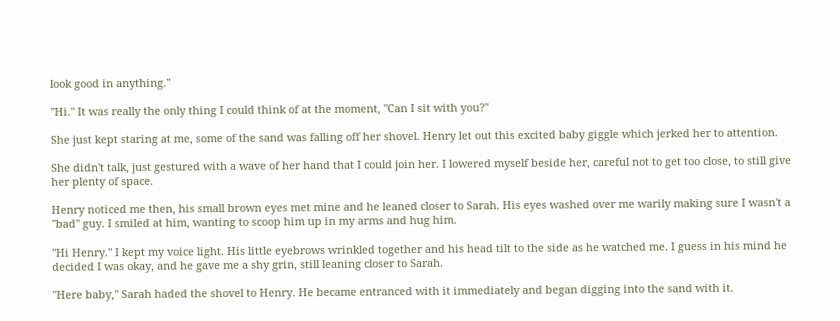look good in anything."

"Hi." It was really the only thing I could think of at the moment, "Can I sit with you?"

She just kept staring at me, some of the sand was falling off her shovel. Henry let out this excited baby giggle which jerked her to attention.

She didn't talk, just gestured with a wave of her hand that I could join her. I lowered myself beside her, careful not to get too close, to still give her plenty of space.

Henry noticed me then, his small brown eyes met mine and he leaned closer to Sarah. His eyes washed over me warily making sure I wasn't a "bad" guy. I smiled at him, wanting to scoop him up in my arms and hug him.

"Hi Henry." I kept my voice light. His little eyebrows wrinkled together and his head tilt to the side as he watched me. I guess in his mind he decided I was okay, and he gave me a shy grin, still leaning closer to Sarah.

"Here baby," Sarah haded the shovel to Henry. He became entranced with it immediately and began digging into the sand with it.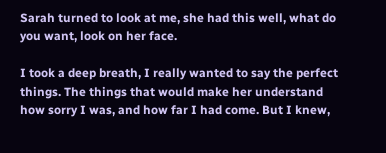Sarah turned to look at me, she had this well, what do you want, look on her face.

I took a deep breath, I really wanted to say the perfect things. The things that would make her understand how sorry I was, and how far I had come. But I knew,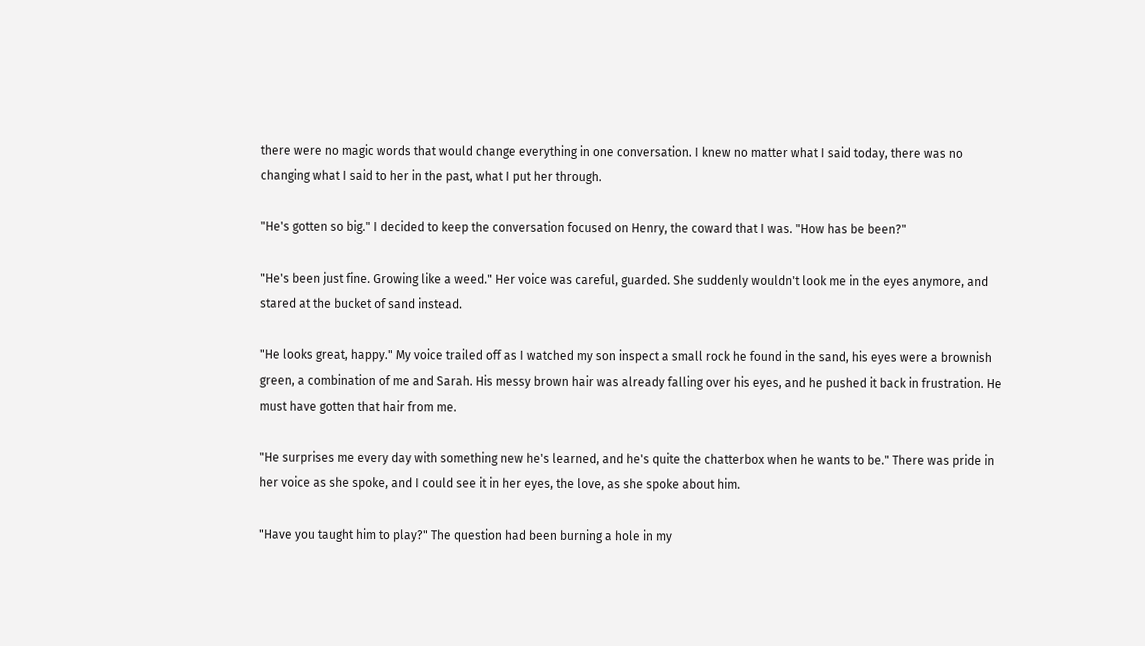there were no magic words that would change everything in one conversation. I knew no matter what I said today, there was no changing what I said to her in the past, what I put her through.

"He's gotten so big." I decided to keep the conversation focused on Henry, the coward that I was. "How has be been?"

"He's been just fine. Growing like a weed." Her voice was careful, guarded. She suddenly wouldn't look me in the eyes anymore, and stared at the bucket of sand instead.

"He looks great, happy." My voice trailed off as I watched my son inspect a small rock he found in the sand, his eyes were a brownish green, a combination of me and Sarah. His messy brown hair was already falling over his eyes, and he pushed it back in frustration. He must have gotten that hair from me.

"He surprises me every day with something new he's learned, and he's quite the chatterbox when he wants to be." There was pride in her voice as she spoke, and I could see it in her eyes, the love, as she spoke about him.

"Have you taught him to play?" The question had been burning a hole in my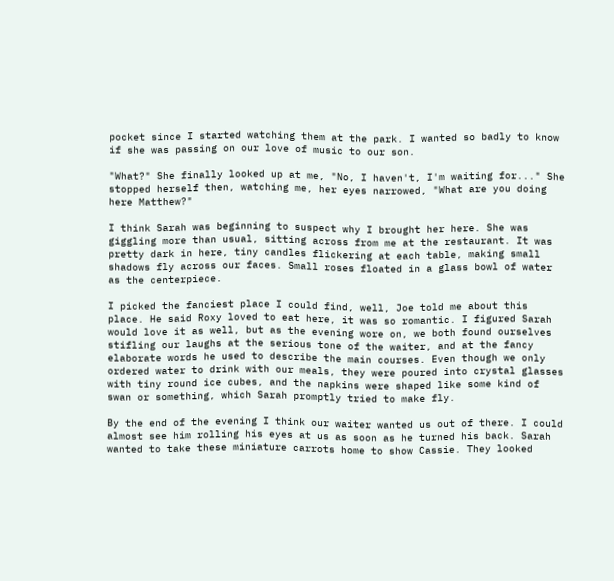pocket since I started watching them at the park. I wanted so badly to know if she was passing on our love of music to our son.

"What?" She finally looked up at me, "No, I haven't, I'm waiting for..." She stopped herself then, watching me, her eyes narrowed, "What are you doing here Matthew?"

I think Sarah was beginning to suspect why I brought her here. She was giggling more than usual, sitting across from me at the restaurant. It was pretty dark in here, tiny candles flickering at each table, making small shadows fly across our faces. Small roses floated in a glass bowl of water as the centerpiece.

I picked the fanciest place I could find, well, Joe told me about this place. He said Roxy loved to eat here, it was so romantic. I figured Sarah would love it as well, but as the evening wore on, we both found ourselves stifling our laughs at the serious tone of the waiter, and at the fancy elaborate words he used to describe the main courses. Even though we only ordered water to drink with our meals, they were poured into crystal glasses with tiny round ice cubes, and the napkins were shaped like some kind of swan or something, which Sarah promptly tried to make fly.

By the end of the evening I think our waiter wanted us out of there. I could almost see him rolling his eyes at us as soon as he turned his back. Sarah wanted to take these miniature carrots home to show Cassie. They looked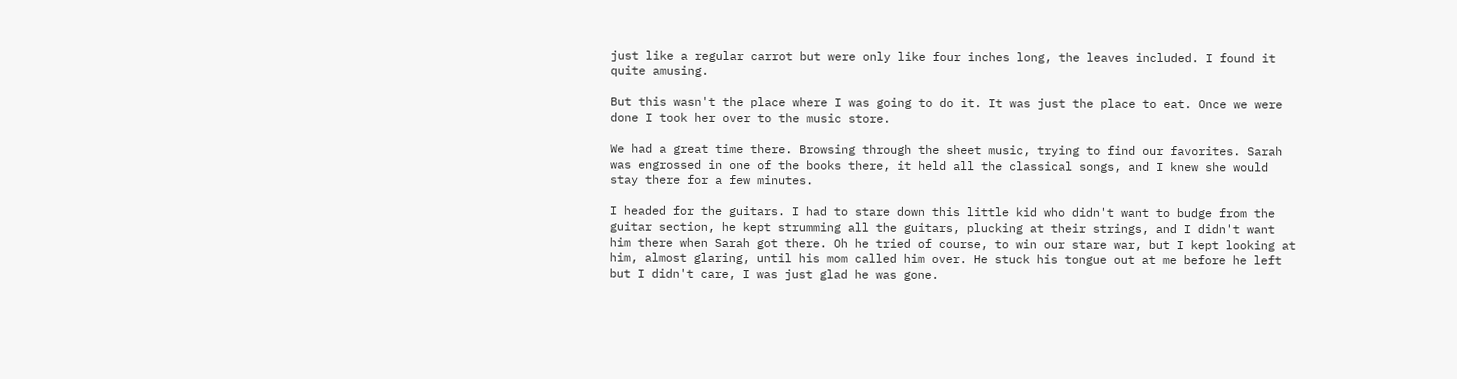just like a regular carrot but were only like four inches long, the leaves included. I found it quite amusing.

But this wasn't the place where I was going to do it. It was just the place to eat. Once we were done I took her over to the music store.

We had a great time there. Browsing through the sheet music, trying to find our favorites. Sarah was engrossed in one of the books there, it held all the classical songs, and I knew she would stay there for a few minutes.

I headed for the guitars. I had to stare down this little kid who didn't want to budge from the guitar section, he kept strumming all the guitars, plucking at their strings, and I didn't want him there when Sarah got there. Oh he tried of course, to win our stare war, but I kept looking at him, almost glaring, until his mom called him over. He stuck his tongue out at me before he left but I didn't care, I was just glad he was gone.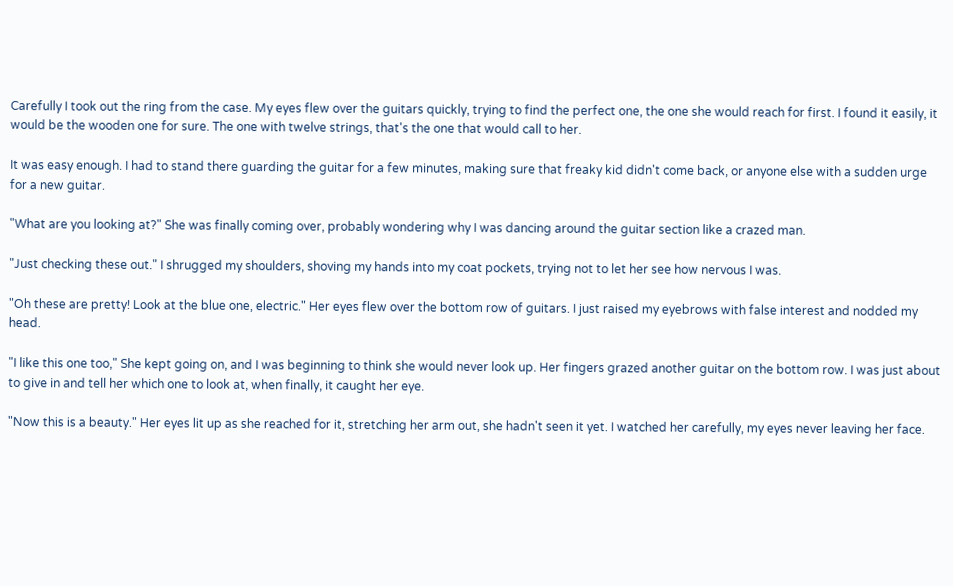Carefully I took out the ring from the case. My eyes flew over the guitars quickly, trying to find the perfect one, the one she would reach for first. I found it easily, it would be the wooden one for sure. The one with twelve strings, that's the one that would call to her.

It was easy enough. I had to stand there guarding the guitar for a few minutes, making sure that freaky kid didn't come back, or anyone else with a sudden urge for a new guitar.

"What are you looking at?" She was finally coming over, probably wondering why I was dancing around the guitar section like a crazed man.

"Just checking these out." I shrugged my shoulders, shoving my hands into my coat pockets, trying not to let her see how nervous I was.

"Oh these are pretty! Look at the blue one, electric." Her eyes flew over the bottom row of guitars. I just raised my eyebrows with false interest and nodded my head.

"I like this one too," She kept going on, and I was beginning to think she would never look up. Her fingers grazed another guitar on the bottom row. I was just about to give in and tell her which one to look at, when finally, it caught her eye.

"Now this is a beauty." Her eyes lit up as she reached for it, stretching her arm out, she hadn't seen it yet. I watched her carefully, my eyes never leaving her face.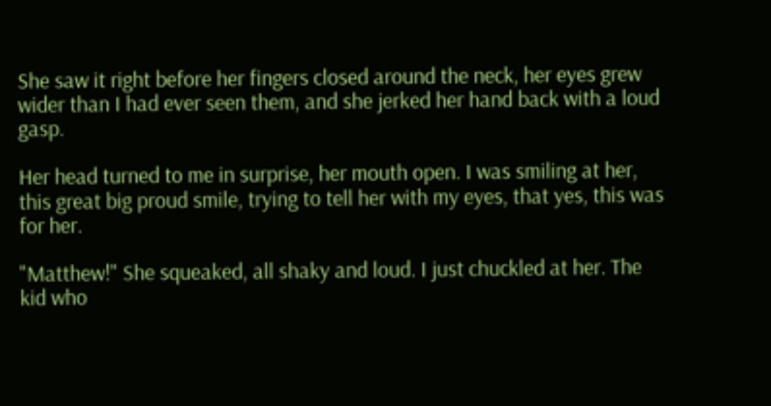She saw it right before her fingers closed around the neck, her eyes grew wider than I had ever seen them, and she jerked her hand back with a loud gasp.

Her head turned to me in surprise, her mouth open. I was smiling at her, this great big proud smile, trying to tell her with my eyes, that yes, this was for her.

"Matthew!" She squeaked, all shaky and loud. I just chuckled at her. The kid who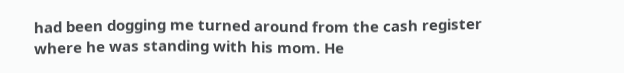had been dogging me turned around from the cash register where he was standing with his mom. He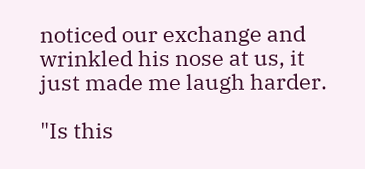noticed our exchange and wrinkled his nose at us, it just made me laugh harder.

"Is this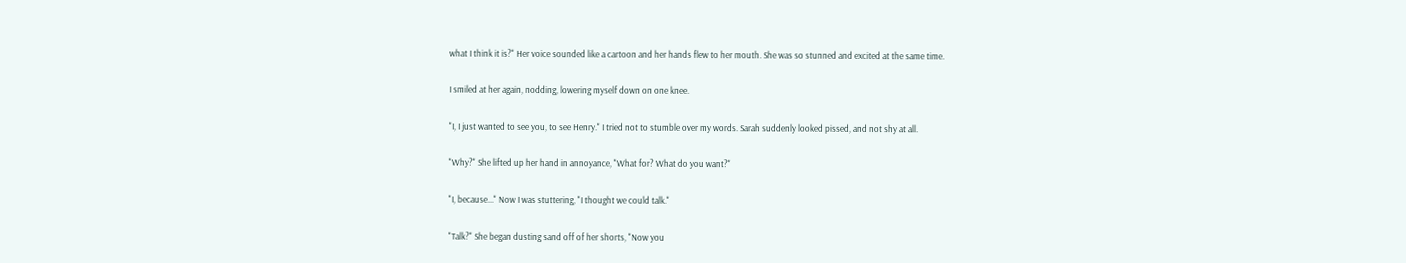what I think it is?" Her voice sounded like a cartoon and her hands flew to her mouth. She was so stunned and excited at the same time.

I smiled at her again, nodding, lowering myself down on one knee.

"I, I just wanted to see you, to see Henry." I tried not to stumble over my words. Sarah suddenly looked pissed, and not shy at all.

"Why?" She lifted up her hand in annoyance, "What for? What do you want?"

"I, because..." Now I was stuttering, "I thought we could talk."

"Talk?" She began dusting sand off of her shorts, "Now you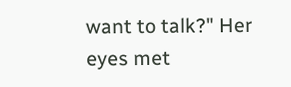want to talk?" Her eyes met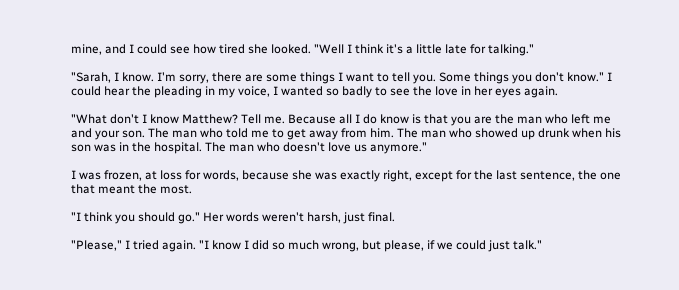mine, and I could see how tired she looked. "Well I think it's a little late for talking."

"Sarah, I know. I'm sorry, there are some things I want to tell you. Some things you don't know." I could hear the pleading in my voice, I wanted so badly to see the love in her eyes again.

"What don't I know Matthew? Tell me. Because all I do know is that you are the man who left me and your son. The man who told me to get away from him. The man who showed up drunk when his son was in the hospital. The man who doesn't love us anymore."

I was frozen, at loss for words, because she was exactly right, except for the last sentence, the one that meant the most.

"I think you should go." Her words weren't harsh, just final.

"Please," I tried again. "I know I did so much wrong, but please, if we could just talk."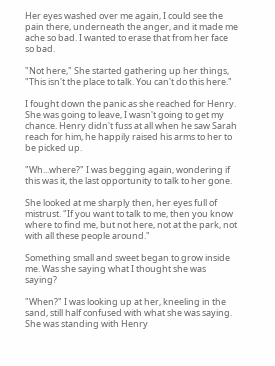Her eyes washed over me again, I could see the pain there, underneath the anger, and it made me ache so bad. I wanted to erase that from her face so bad.

"Not here," She started gathering up her things, "This isn't the place to talk. You can't do this here."

I fought down the panic as she reached for Henry. She was going to leave, I wasn't going to get my chance. Henry didn't fuss at all when he saw Sarah reach for him, he happily raised his arms to her to be picked up.

"Wh...where?" I was begging again, wondering if this was it, the last opportunity to talk to her gone.

She looked at me sharply then, her eyes full of mistrust. "If you want to talk to me, then you know where to find me, but not here, not at the park, not with all these people around."

Something small and sweet began to grow inside me. Was she saying what I thought she was saying?

"When?" I was looking up at her, kneeling in the sand, still half confused with what she was saying. She was standing with Henry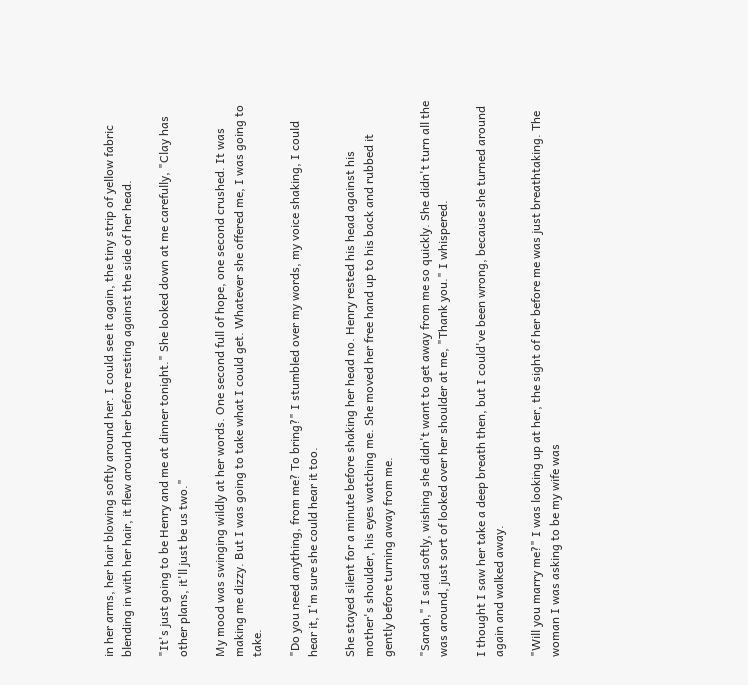in her arms, her hair blowing softly around her. I could see it again, the tiny strip of yellow fabric blending in with her hair, it flew around her before resting against the side of her head.

"It's just going to be Henry and me at dinner tonight." She looked down at me carefully, "Clay has other plans, it'll just be us two."

My mood was swinging wildly at her words. One second full of hope, one second crushed. It was making me dizzy. But I was going to take what I could get. Whatever she offered me, I was going to take.

"Do you need anything, from me? To bring?" I stumbled over my words, my voice shaking, I could hear it, I'm sure she could hear it too.

She stayed silent for a minute before shaking her head no. Henry rested his head against his mother's shoulder, his eyes watching me. She moved her free hand up to his back and rubbed it gently before turning away from me.

"Sarah," I said softly, wishing she didn't want to get away from me so quickly. She didn't turn all the was around, just sort of looked over her shoulder at me, "Thank you." I whispered.

I thought I saw her take a deep breath then, but I could've been wrong, because she turned around again and walked away.

"Will you marry me?" I was looking up at her, the sight of her before me was just breathtaking. The woman I was asking to be my wife was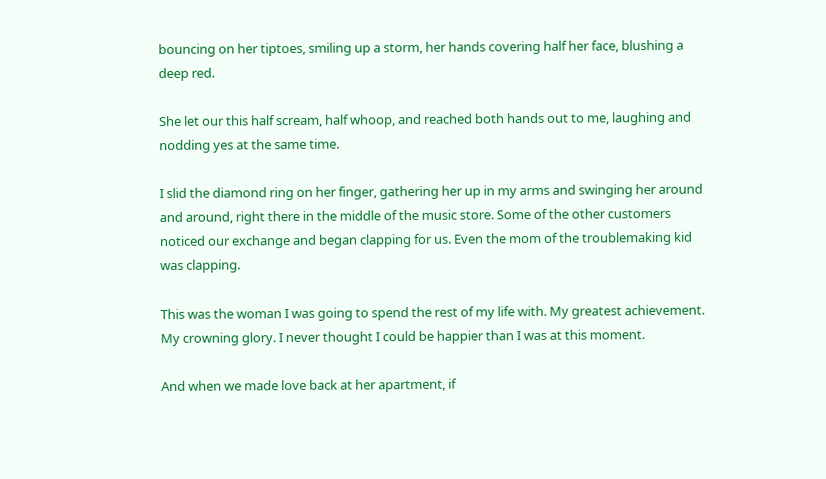bouncing on her tiptoes, smiling up a storm, her hands covering half her face, blushing a deep red.

She let our this half scream, half whoop, and reached both hands out to me, laughing and nodding yes at the same time.

I slid the diamond ring on her finger, gathering her up in my arms and swinging her around and around, right there in the middle of the music store. Some of the other customers noticed our exchange and began clapping for us. Even the mom of the troublemaking kid was clapping.

This was the woman I was going to spend the rest of my life with. My greatest achievement. My crowning glory. I never thought I could be happier than I was at this moment.

And when we made love back at her apartment, if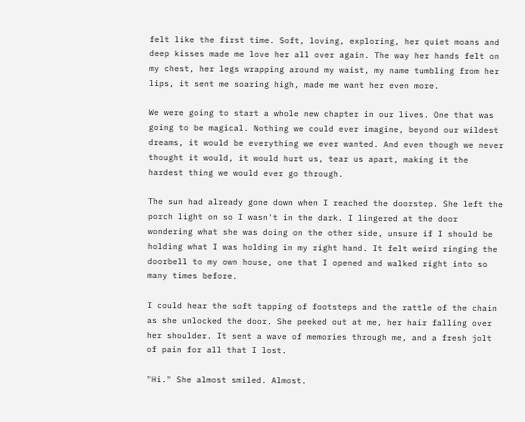felt like the first time. Soft, loving, exploring, her quiet moans and deep kisses made me love her all over again. The way her hands felt on my chest, her legs wrapping around my waist, my name tumbling from her lips, it sent me soaring high, made me want her even more.

We were going to start a whole new chapter in our lives. One that was going to be magical. Nothing we could ever imagine, beyond our wildest dreams, it would be everything we ever wanted. And even though we never thought it would, it would hurt us, tear us apart, making it the hardest thing we would ever go through.

The sun had already gone down when I reached the doorstep. She left the porch light on so I wasn't in the dark. I lingered at the door wondering what she was doing on the other side, unsure if I should be holding what I was holding in my right hand. It felt weird ringing the doorbell to my own house, one that I opened and walked right into so many times before.

I could hear the soft tapping of footsteps and the rattle of the chain as she unlocked the door. She peeked out at me, her hair falling over her shoulder. It sent a wave of memories through me, and a fresh jolt of pain for all that I lost.

"Hi." She almost smiled. Almost.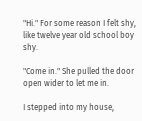"Hi." For some reason I felt shy, like twelve year old school boy shy.

"Come in." She pulled the door open wider to let me in.

I stepped into my house,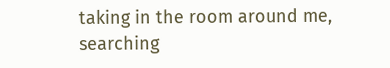taking in the room around me, searching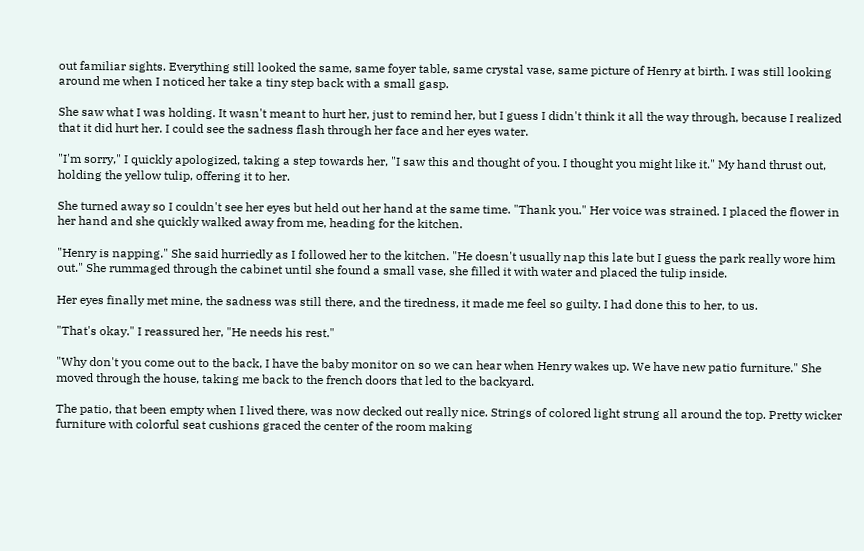out familiar sights. Everything still looked the same, same foyer table, same crystal vase, same picture of Henry at birth. I was still looking around me when I noticed her take a tiny step back with a small gasp.

She saw what I was holding. It wasn't meant to hurt her, just to remind her, but I guess I didn't think it all the way through, because I realized that it did hurt her. I could see the sadness flash through her face and her eyes water.

"I'm sorry," I quickly apologized, taking a step towards her, "I saw this and thought of you. I thought you might like it." My hand thrust out, holding the yellow tulip, offering it to her.

She turned away so I couldn't see her eyes but held out her hand at the same time. "Thank you." Her voice was strained. I placed the flower in her hand and she quickly walked away from me, heading for the kitchen.

"Henry is napping." She said hurriedly as I followed her to the kitchen. "He doesn't usually nap this late but I guess the park really wore him out." She rummaged through the cabinet until she found a small vase, she filled it with water and placed the tulip inside.

Her eyes finally met mine, the sadness was still there, and the tiredness, it made me feel so guilty. I had done this to her, to us.

"That's okay." I reassured her, "He needs his rest."

"Why don't you come out to the back, I have the baby monitor on so we can hear when Henry wakes up. We have new patio furniture." She moved through the house, taking me back to the french doors that led to the backyard.

The patio, that been empty when I lived there, was now decked out really nice. Strings of colored light strung all around the top. Pretty wicker furniture with colorful seat cushions graced the center of the room making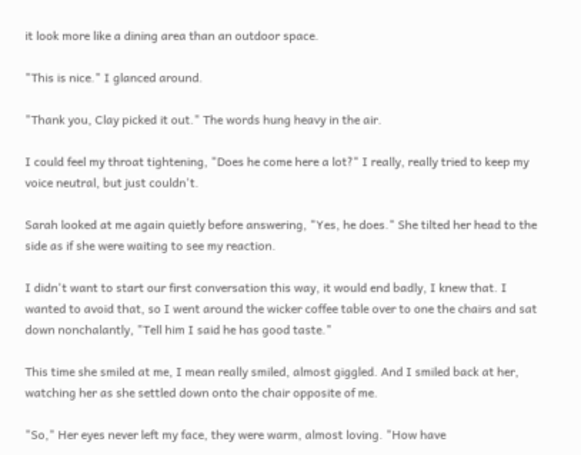it look more like a dining area than an outdoor space.

"This is nice." I glanced around.

"Thank you, Clay picked it out." The words hung heavy in the air.

I could feel my throat tightening, "Does he come here a lot?" I really, really tried to keep my voice neutral, but just couldn't.

Sarah looked at me again quietly before answering, "Yes, he does." She tilted her head to the side as if she were waiting to see my reaction.

I didn't want to start our first conversation this way, it would end badly, I knew that. I wanted to avoid that, so I went around the wicker coffee table over to one the chairs and sat down nonchalantly, "Tell him I said he has good taste."

This time she smiled at me, I mean really smiled, almost giggled. And I smiled back at her, watching her as she settled down onto the chair opposite of me.

"So," Her eyes never left my face, they were warm, almost loving. "How have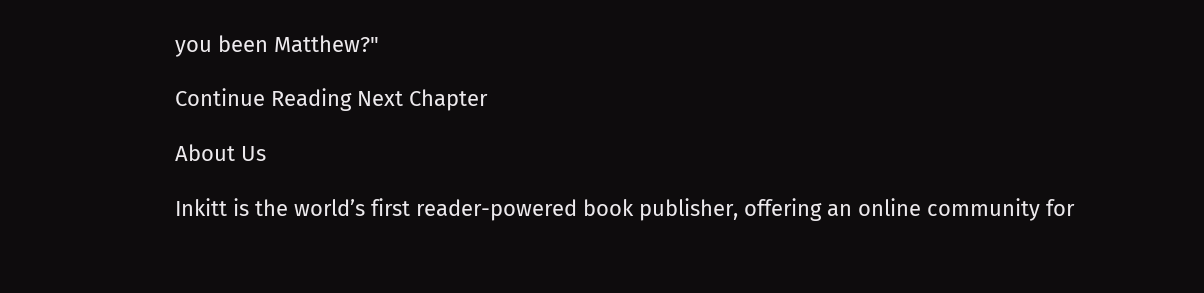you been Matthew?"

Continue Reading Next Chapter

About Us

Inkitt is the world’s first reader-powered book publisher, offering an online community for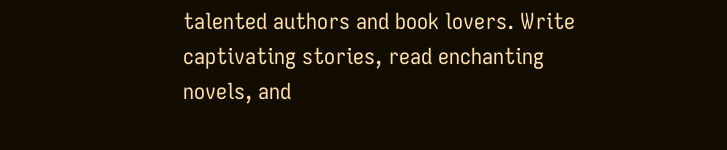talented authors and book lovers. Write captivating stories, read enchanting novels, and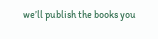we’ll publish the books you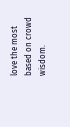love the most based on crowd wisdom.